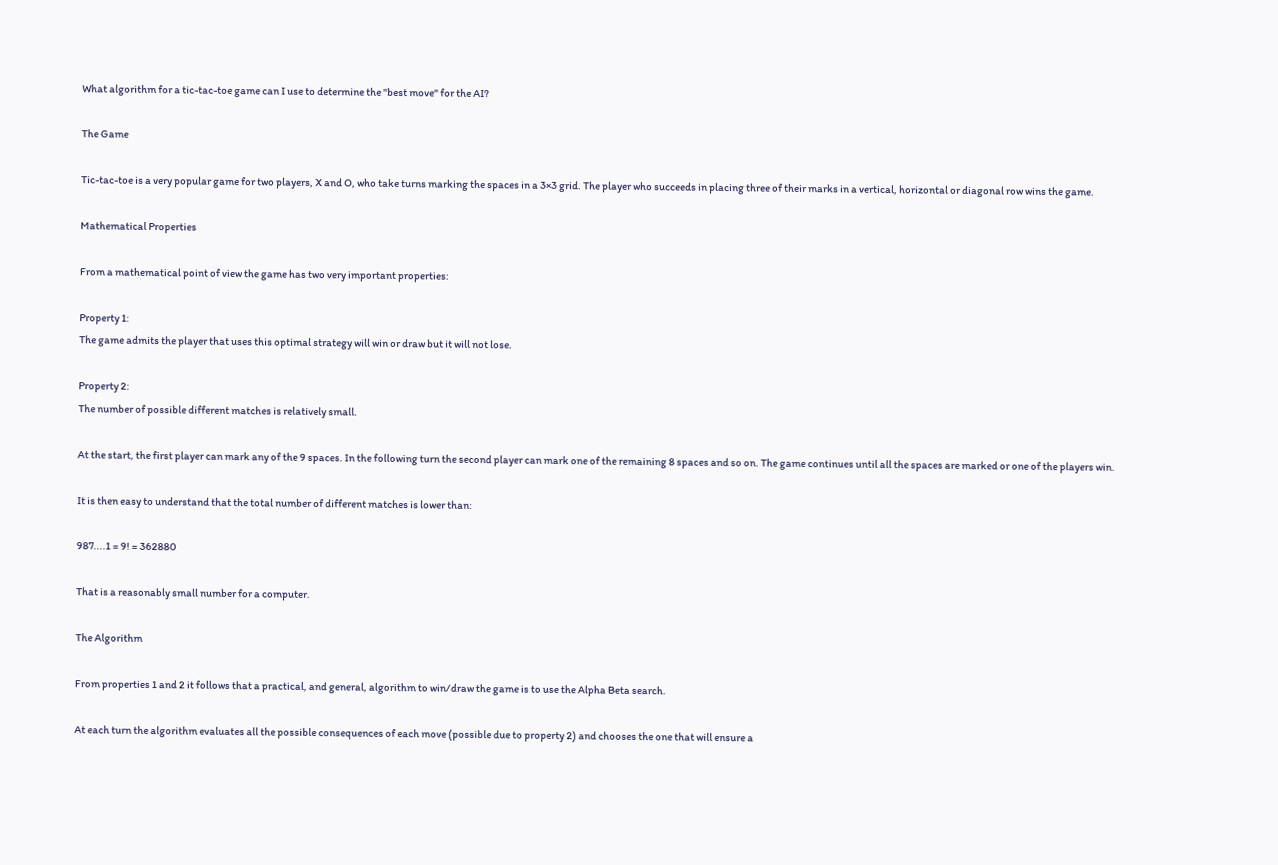What algorithm for a tic-tac-toe game can I use to determine the "best move" for the AI?

The Game

Tic-tac-toe is a very popular game for two players, X and O, who take turns marking the spaces in a 3×3 grid. The player who succeeds in placing three of their marks in a vertical, horizontal or diagonal row wins the game.

Mathematical Properties

From a mathematical point of view the game has two very important properties:

Property 1:
The game admits the player that uses this optimal strategy will win or draw but it will not lose.

Property 2:
The number of possible different matches is relatively small.

At the start, the first player can mark any of the 9 spaces. In the following turn the second player can mark one of the remaining 8 spaces and so on. The game continues until all the spaces are marked or one of the players win.

It is then easy to understand that the total number of different matches is lower than:

987....1 = 9! = 362880

That is a reasonably small number for a computer.

The Algorithm

From properties 1 and 2 it follows that a practical, and general, algorithm to win/draw the game is to use the Alpha Beta search.

At each turn the algorithm evaluates all the possible consequences of each move (possible due to property 2) and chooses the one that will ensure a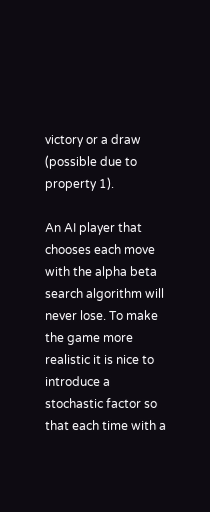victory or a draw (possible due to property 1).

An AI player that chooses each move with the alpha beta search algorithm will never lose. To make the game more realistic it is nice to introduce a stochastic factor so that each time with a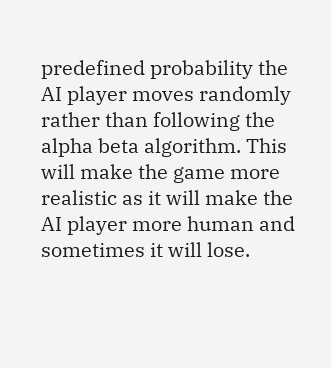predefined probability the AI player moves randomly rather than following the alpha beta algorithm. This will make the game more realistic as it will make the AI player more human and sometimes it will lose.